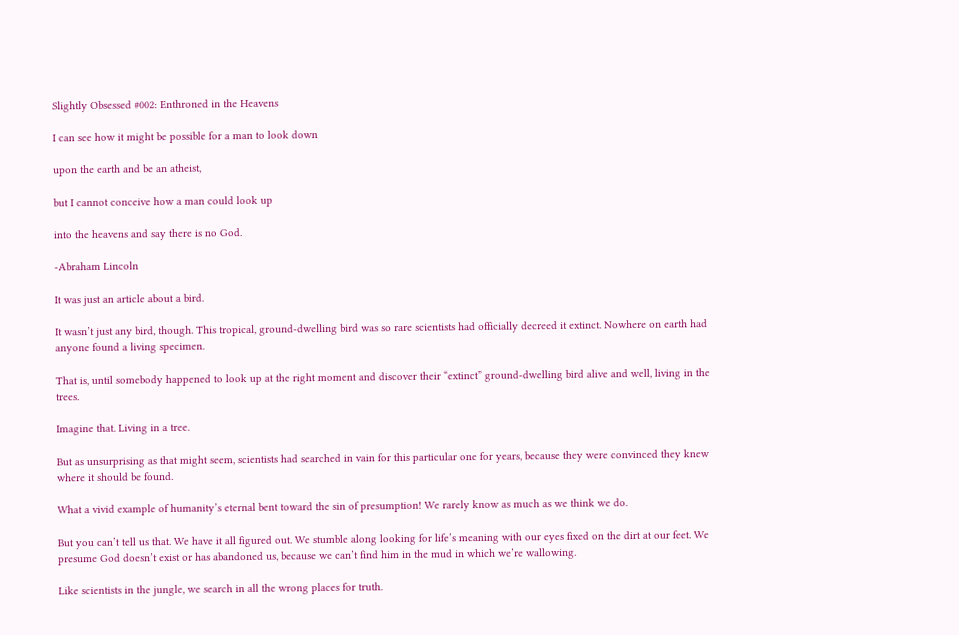Slightly Obsessed #002: Enthroned in the Heavens

I can see how it might be possible for a man to look down

upon the earth and be an atheist,

but I cannot conceive how a man could look up

into the heavens and say there is no God.

-Abraham Lincoln

It was just an article about a bird.

It wasn’t just any bird, though. This tropical, ground-dwelling bird was so rare scientists had officially decreed it extinct. Nowhere on earth had anyone found a living specimen.

That is, until somebody happened to look up at the right moment and discover their “extinct” ground-dwelling bird alive and well, living in the trees.

Imagine that. Living in a tree.

But as unsurprising as that might seem, scientists had searched in vain for this particular one for years, because they were convinced they knew where it should be found.

What a vivid example of humanity’s eternal bent toward the sin of presumption! We rarely know as much as we think we do.

But you can’t tell us that. We have it all figured out. We stumble along looking for life’s meaning with our eyes fixed on the dirt at our feet. We presume God doesn’t exist or has abandoned us, because we can’t find him in the mud in which we’re wallowing.

Like scientists in the jungle, we search in all the wrong places for truth.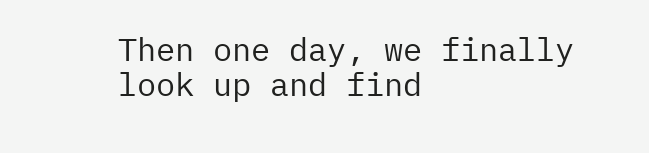Then one day, we finally look up and find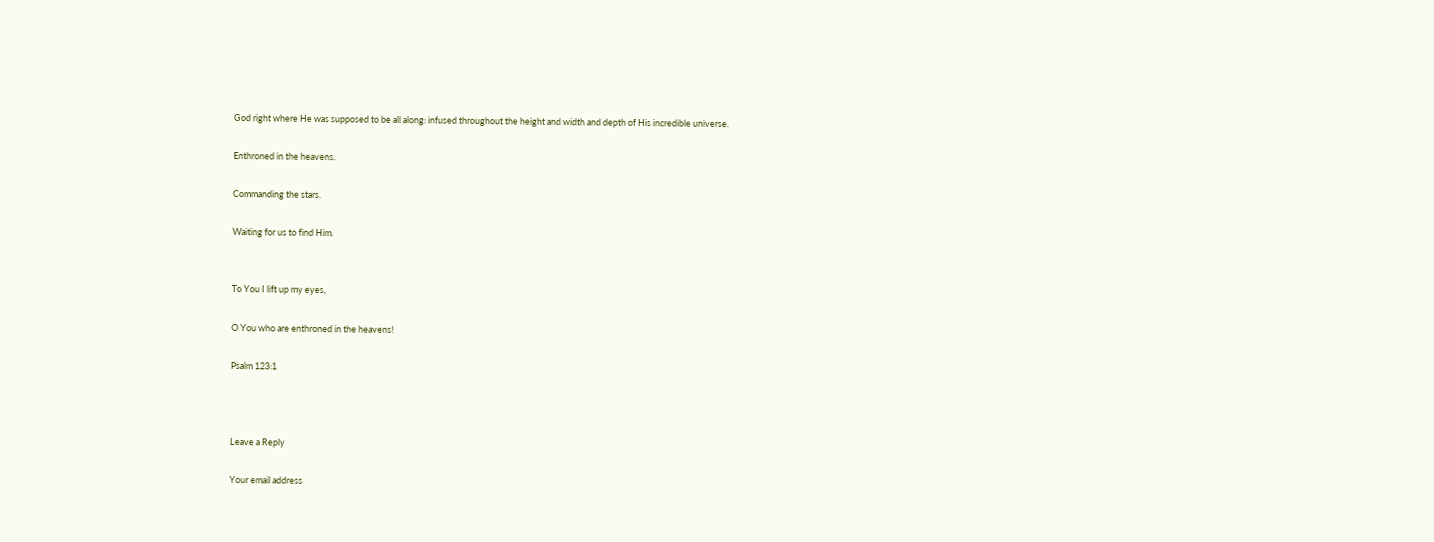God right where He was supposed to be all along: infused throughout the height and width and depth of His incredible universe.

Enthroned in the heavens.

Commanding the stars.

Waiting for us to find Him.


To You I lift up my eyes,

O You who are enthroned in the heavens!

Psalm 123:1



Leave a Reply

Your email address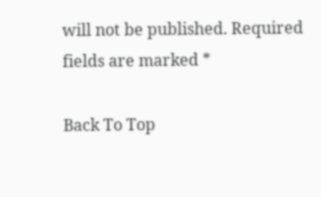will not be published. Required fields are marked *

Back To Top